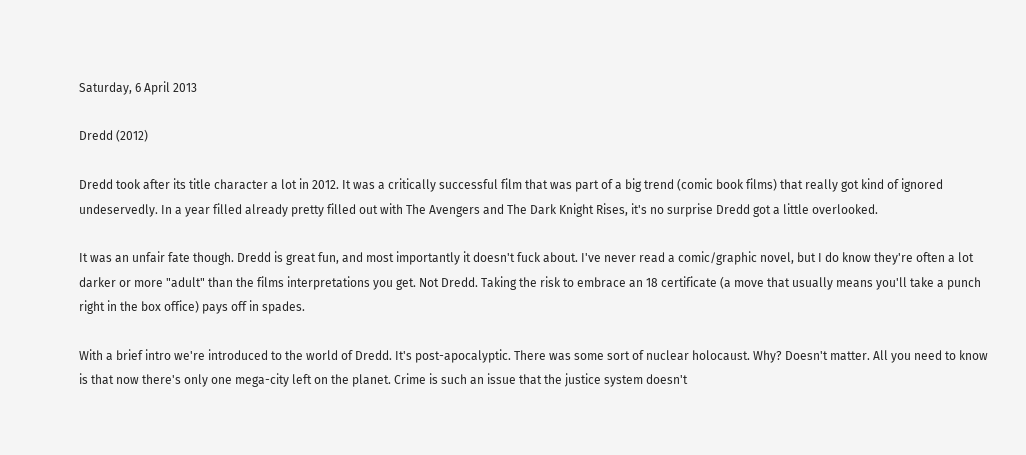Saturday, 6 April 2013

Dredd (2012)

Dredd took after its title character a lot in 2012. It was a critically successful film that was part of a big trend (comic book films) that really got kind of ignored undeservedly. In a year filled already pretty filled out with The Avengers and The Dark Knight Rises, it's no surprise Dredd got a little overlooked.

It was an unfair fate though. Dredd is great fun, and most importantly it doesn't fuck about. I've never read a comic/graphic novel, but I do know they're often a lot darker or more "adult" than the films interpretations you get. Not Dredd. Taking the risk to embrace an 18 certificate (a move that usually means you'll take a punch right in the box office) pays off in spades.

With a brief intro we're introduced to the world of Dredd. It's post-apocalyptic. There was some sort of nuclear holocaust. Why? Doesn't matter. All you need to know is that now there's only one mega-city left on the planet. Crime is such an issue that the justice system doesn't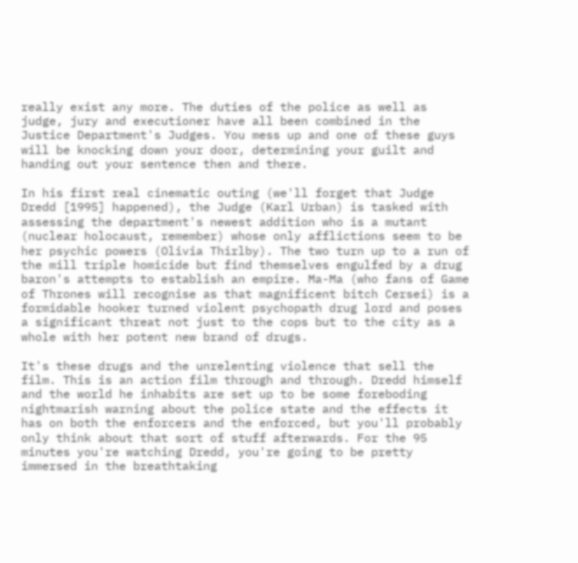really exist any more. The duties of the police as well as judge, jury and executioner have all been combined in the Justice Department's Judges. You mess up and one of these guys will be knocking down your door, determining your guilt and handing out your sentence then and there.

In his first real cinematic outing (we'll forget that Judge Dredd [1995] happened), the Judge (Karl Urban) is tasked with assessing the department's newest addition who is a mutant (nuclear holocaust, remember) whose only afflictions seem to be her psychic powers (Olivia Thirlby). The two turn up to a run of the mill triple homicide but find themselves engulfed by a drug baron's attempts to establish an empire. Ma-Ma (who fans of Game of Thrones will recognise as that magnificent bitch Cersei) is a formidable hooker turned violent psychopath drug lord and poses a significant threat not just to the cops but to the city as a whole with her potent new brand of drugs.

It's these drugs and the unrelenting violence that sell the film. This is an action film through and through. Dredd himself and the world he inhabits are set up to be some foreboding nightmarish warning about the police state and the effects it has on both the enforcers and the enforced, but you'll probably only think about that sort of stuff afterwards. For the 95 minutes you're watching Dredd, you're going to be pretty immersed in the breathtaking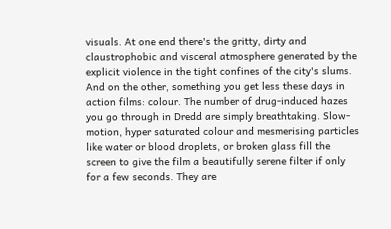visuals. At one end there's the gritty, dirty and claustrophobic and visceral atmosphere generated by the explicit violence in the tight confines of the city's slums. And on the other, something you get less these days in action films: colour. The number of drug-induced hazes you go through in Dredd are simply breathtaking. Slow-motion, hyper saturated colour and mesmerising particles like water or blood droplets, or broken glass fill the screen to give the film a beautifully serene filter if only for a few seconds. They are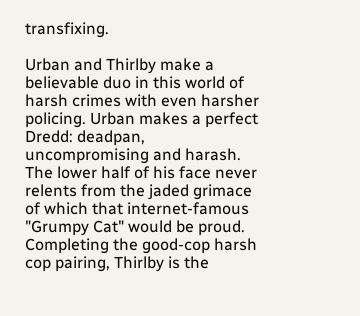transfixing.

Urban and Thirlby make a believable duo in this world of harsh crimes with even harsher policing. Urban makes a perfect Dredd: deadpan, uncompromising and harash. The lower half of his face never relents from the jaded grimace of which that internet-famous "Grumpy Cat" would be proud. Completing the good-cop harsh cop pairing, Thirlby is the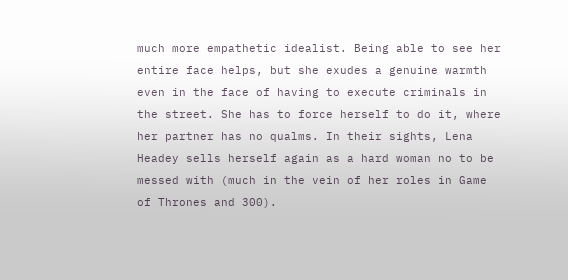much more empathetic idealist. Being able to see her entire face helps, but she exudes a genuine warmth even in the face of having to execute criminals in the street. She has to force herself to do it, where her partner has no qualms. In their sights, Lena Headey sells herself again as a hard woman no to be messed with (much in the vein of her roles in Game of Thrones and 300).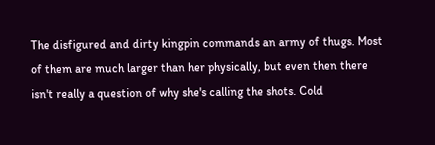The disfigured and dirty kingpin commands an army of thugs. Most of them are much larger than her physically, but even then there isn't really a question of why she's calling the shots. Cold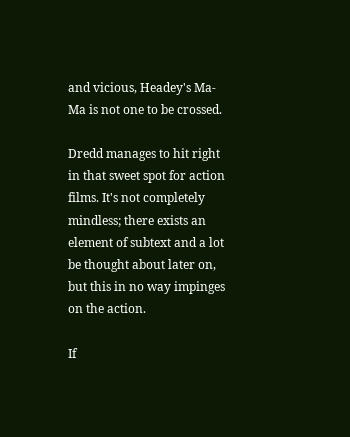and vicious, Headey's Ma-Ma is not one to be crossed.

Dredd manages to hit right in that sweet spot for action films. It's not completely mindless; there exists an element of subtext and a lot be thought about later on, but this in no way impinges on the action.

If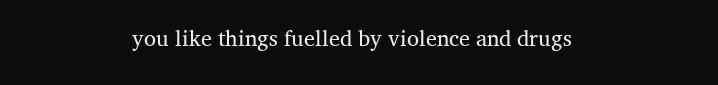you like things fuelled by violence and drugs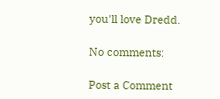you'll love Dredd.

No comments:

Post a Comment